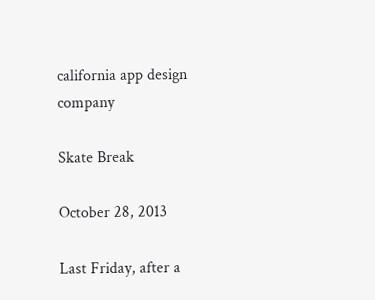california app design company

Skate Break

October 28, 2013

Last Friday, after a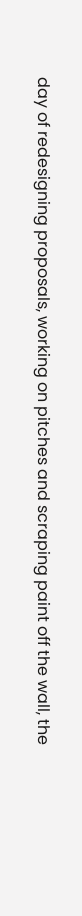day of redesigning proposals, working on pitches and scraping paint off the wall, the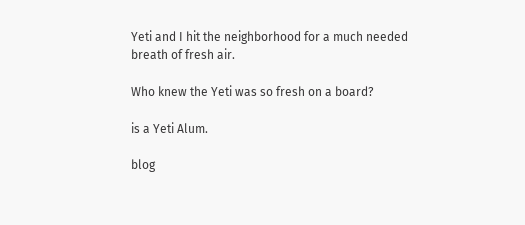Yeti and I hit the neighborhood for a much needed breath of fresh air.

Who knew the Yeti was so fresh on a board?

is a Yeti Alum.

blog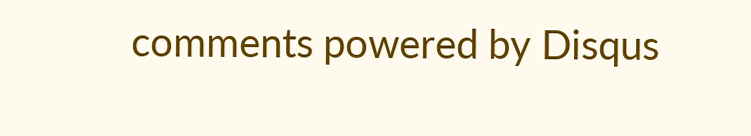comments powered by Disqus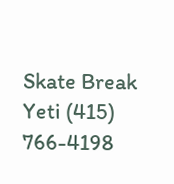Skate Break
Yeti (415) 766-4198